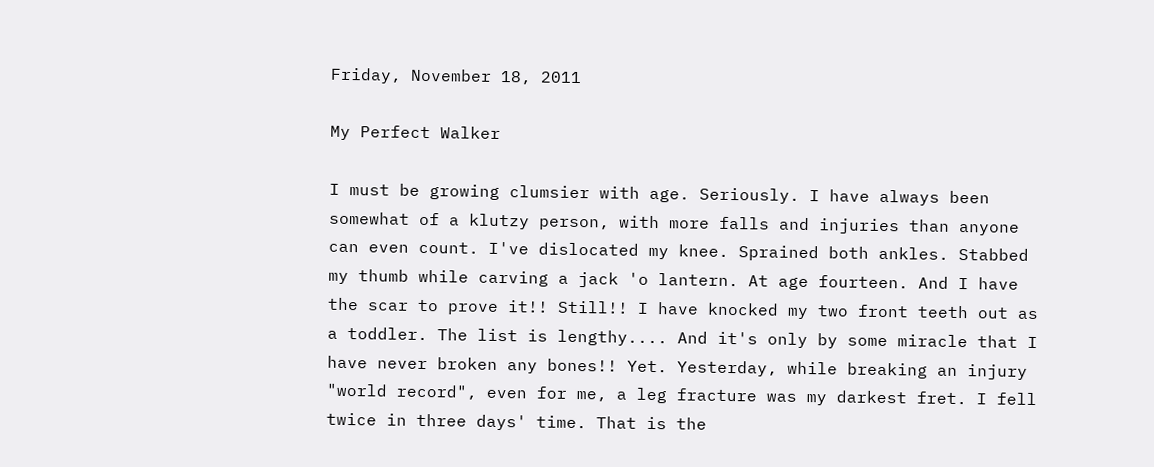Friday, November 18, 2011

My Perfect Walker

I must be growing clumsier with age. Seriously. I have always been somewhat of a klutzy person, with more falls and injuries than anyone can even count. I've dislocated my knee. Sprained both ankles. Stabbed my thumb while carving a jack 'o lantern. At age fourteen. And I have the scar to prove it!! Still!! I have knocked my two front teeth out as a toddler. The list is lengthy.... And it's only by some miracle that I have never broken any bones!! Yet. Yesterday, while breaking an injury "world record", even for me, a leg fracture was my darkest fret. I fell twice in three days' time. That is the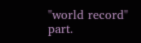"world record" part.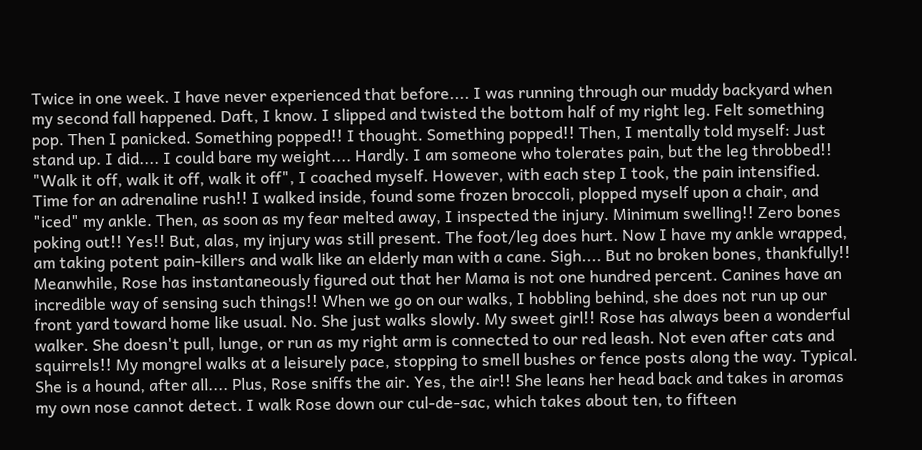Twice in one week. I have never experienced that before.... I was running through our muddy backyard when my second fall happened. Daft, I know. I slipped and twisted the bottom half of my right leg. Felt something pop. Then I panicked. Something popped!! I thought. Something popped!! Then, I mentally told myself: Just stand up. I did.... I could bare my weight.... Hardly. I am someone who tolerates pain, but the leg throbbed!! "Walk it off, walk it off, walk it off", I coached myself. However, with each step I took, the pain intensified. Time for an adrenaline rush!! I walked inside, found some frozen broccoli, plopped myself upon a chair, and "iced" my ankle. Then, as soon as my fear melted away, I inspected the injury. Minimum swelling!! Zero bones poking out!! Yes!! But, alas, my injury was still present. The foot/leg does hurt. Now I have my ankle wrapped, am taking potent pain-killers and walk like an elderly man with a cane. Sigh.... But no broken bones, thankfully!! Meanwhile, Rose has instantaneously figured out that her Mama is not one hundred percent. Canines have an incredible way of sensing such things!! When we go on our walks, I hobbling behind, she does not run up our front yard toward home like usual. No. She just walks slowly. My sweet girl!! Rose has always been a wonderful walker. She doesn't pull, lunge, or run as my right arm is connected to our red leash. Not even after cats and squirrels!! My mongrel walks at a leisurely pace, stopping to smell bushes or fence posts along the way. Typical. She is a hound, after all.... Plus, Rose sniffs the air. Yes, the air!! She leans her head back and takes in aromas my own nose cannot detect. I walk Rose down our cul-de-sac, which takes about ten, to fifteen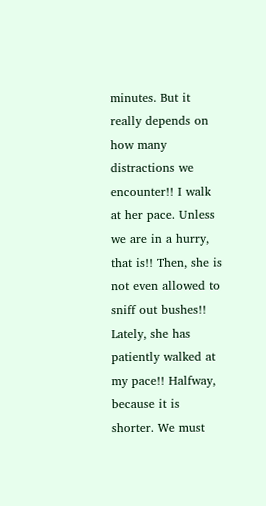minutes. But it really depends on how many distractions we encounter!! I walk at her pace. Unless we are in a hurry, that is!! Then, she is not even allowed to sniff out bushes!! Lately, she has patiently walked at my pace!! Halfway, because it is shorter. We must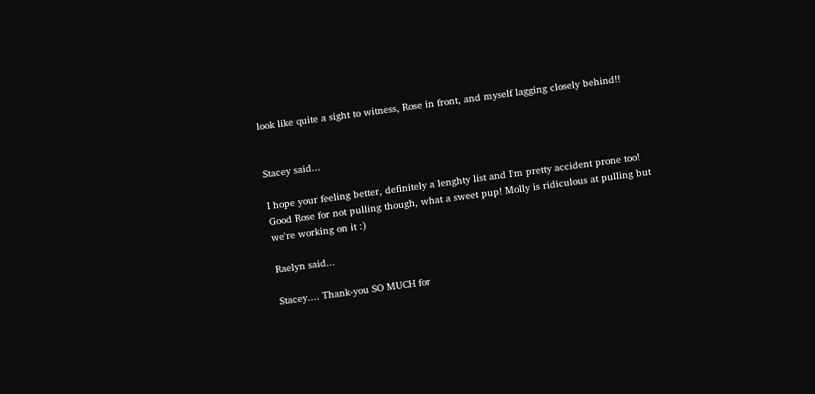look like quite a sight to witness, Rose in front, and myself lagging closely behind!!


Stacey said...

I hope your feeling better, definitely a lenghty list and I'm pretty accident prone too! Good Rose for not pulling though, what a sweet pup! Molly is ridiculous at pulling but we're working on it :)

Raelyn said...

Stacey.... Thank-you SO MUCH for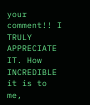your comment!! I TRULY APPRECIATE IT. How INCREDIBLE it is to me,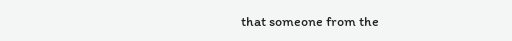that someone from the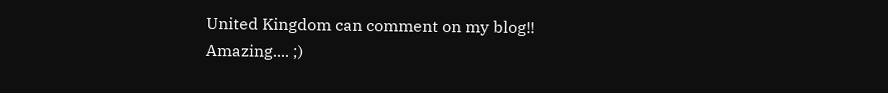United Kingdom can comment on my blog!! Amazing.... ;)